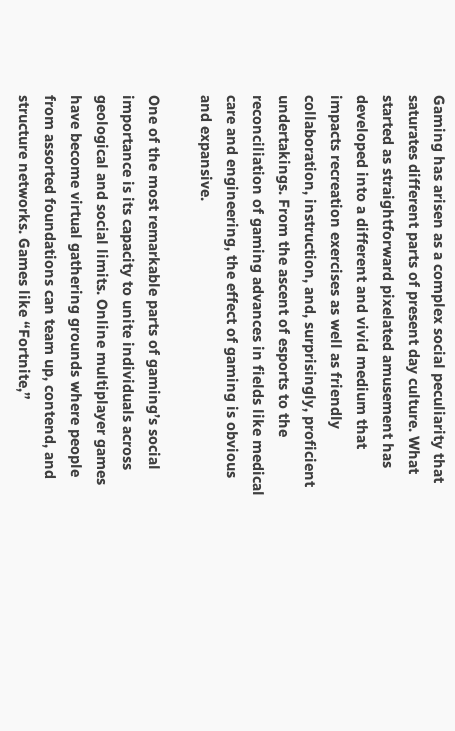Gaming has arisen as a complex social peculiarity that saturates different parts of present day culture. What started as straightforward pixelated amusement has developed into a different and vivid medium that impacts recreation exercises as well as friendly collaboration, instruction, and, surprisingly, proficient undertakings. From the ascent of esports to the reconciliation of gaming advances in fields like medical care and engineering, the effect of gaming is obvious and expansive.

One of the most remarkable parts of gaming’s social importance is its capacity to unite individuals across geological and social limits. Online multiplayer games have become virtual gathering grounds where people from assorted foundations can team up, contend, and structure networks. Games like “Fortnite,”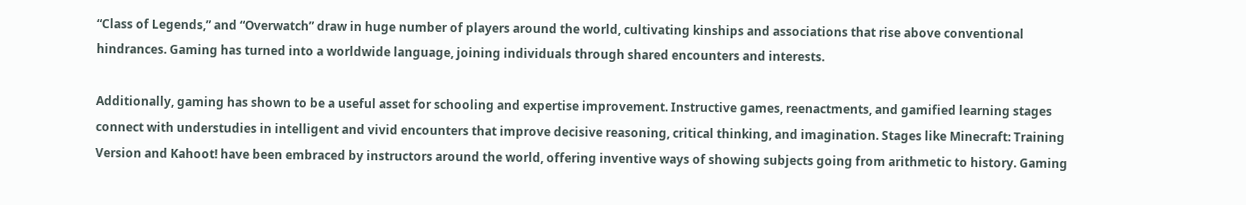“Class of Legends,” and “Overwatch” draw in huge number of players around the world, cultivating kinships and associations that rise above conventional hindrances. Gaming has turned into a worldwide language, joining individuals through shared encounters and interests.

Additionally, gaming has shown to be a useful asset for schooling and expertise improvement. Instructive games, reenactments, and gamified learning stages connect with understudies in intelligent and vivid encounters that improve decisive reasoning, critical thinking, and imagination. Stages like Minecraft: Training Version and Kahoot! have been embraced by instructors around the world, offering inventive ways of showing subjects going from arithmetic to history. Gaming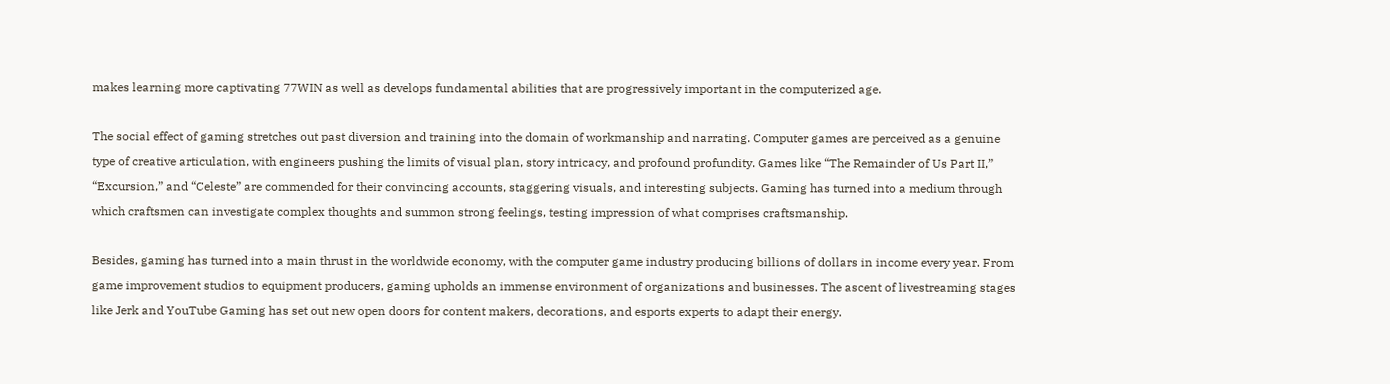makes learning more captivating 77WIN as well as develops fundamental abilities that are progressively important in the computerized age.

The social effect of gaming stretches out past diversion and training into the domain of workmanship and narrating. Computer games are perceived as a genuine type of creative articulation, with engineers pushing the limits of visual plan, story intricacy, and profound profundity. Games like “The Remainder of Us Part II,” “Excursion,” and “Celeste” are commended for their convincing accounts, staggering visuals, and interesting subjects. Gaming has turned into a medium through which craftsmen can investigate complex thoughts and summon strong feelings, testing impression of what comprises craftsmanship.

Besides, gaming has turned into a main thrust in the worldwide economy, with the computer game industry producing billions of dollars in income every year. From game improvement studios to equipment producers, gaming upholds an immense environment of organizations and businesses. The ascent of livestreaming stages like Jerk and YouTube Gaming has set out new open doors for content makers, decorations, and esports experts to adapt their energy.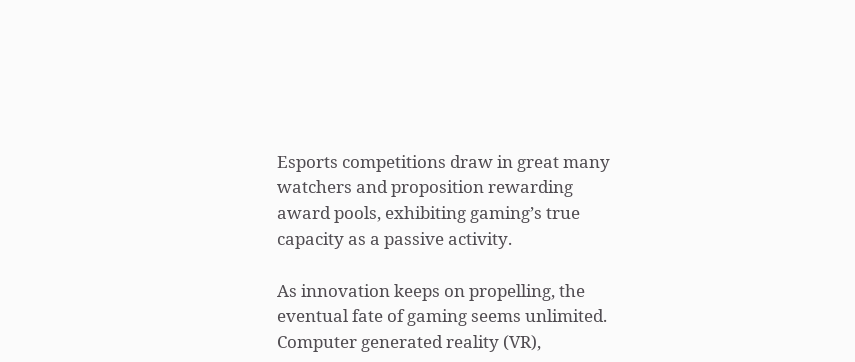Esports competitions draw in great many watchers and proposition rewarding award pools, exhibiting gaming’s true capacity as a passive activity.

As innovation keeps on propelling, the eventual fate of gaming seems unlimited. Computer generated reality (VR),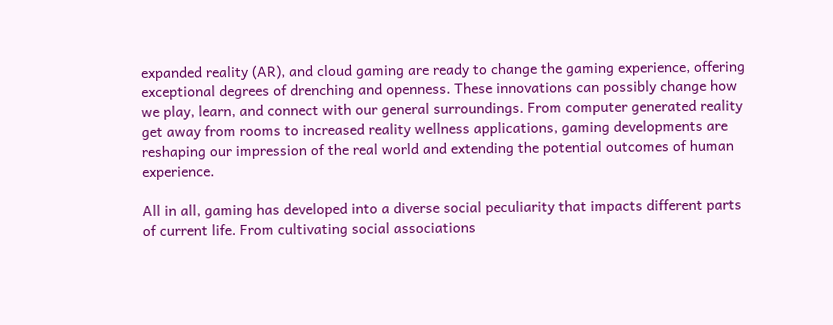expanded reality (AR), and cloud gaming are ready to change the gaming experience, offering exceptional degrees of drenching and openness. These innovations can possibly change how we play, learn, and connect with our general surroundings. From computer generated reality get away from rooms to increased reality wellness applications, gaming developments are reshaping our impression of the real world and extending the potential outcomes of human experience.

All in all, gaming has developed into a diverse social peculiarity that impacts different parts of current life. From cultivating social associations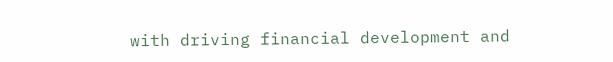with driving financial development and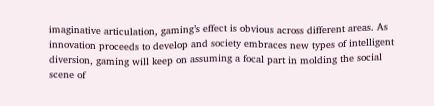imaginative articulation, gaming’s effect is obvious across different areas. As innovation proceeds to develop and society embraces new types of intelligent diversion, gaming will keep on assuming a focal part in molding the social scene of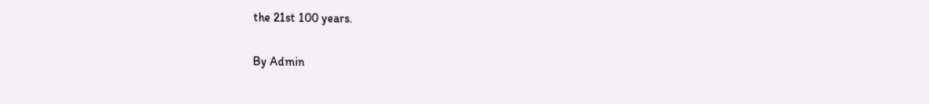the 21st 100 years.

By Admin